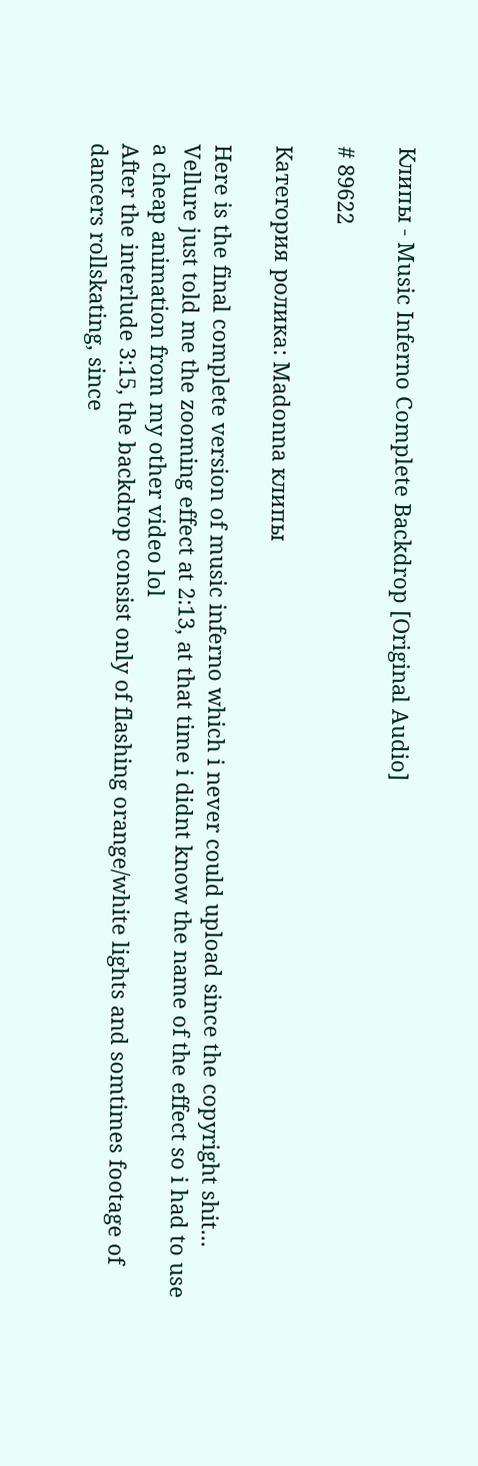Клипы - Music Inferno Complete Backdrop [Original Audio]

# 89622

Категория ролика: Madonna клипы

Here is the final complete version of music inferno which i never could upload since the copyright shit...
Vellure just told me the zooming effect at 2:13, at that time i didnt know the name of the effect so i had to use a cheap animation from my other video lol
After the interlude 3:15, the backdrop consist only of flashing orange/white lights and somtimes footage of dancers rollskating, since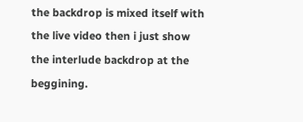the backdrop is mixed itself with the live video then i just show the interlude backdrop at the beggining.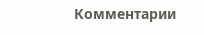Комментарии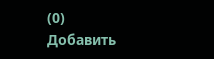(0)
Добавить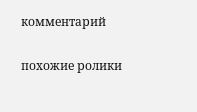комментарий

похожие ролики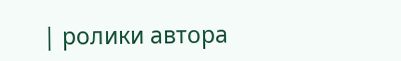| ролики автора